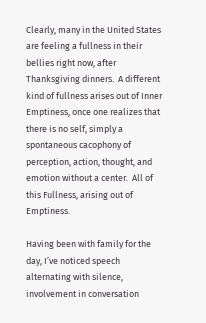Clearly, many in the United States are feeling a fullness in their bellies right now, after Thanksgiving dinners.  A different kind of fullness arises out of Inner Emptiness, once one realizes that there is no self, simply a spontaneous cacophony of perception, action, thought, and emotion without a center.  All of this Fullness, arising out of Emptiness.

Having been with family for the day, I’ve noticed speech alternating with silence, involvement in conversation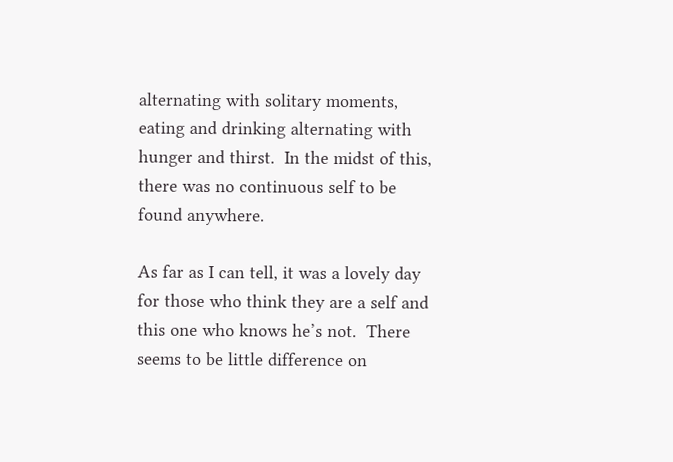alternating with solitary moments, eating and drinking alternating with hunger and thirst.  In the midst of this, there was no continuous self to be found anywhere.

As far as I can tell, it was a lovely day for those who think they are a self and this one who knows he’s not.  There seems to be little difference on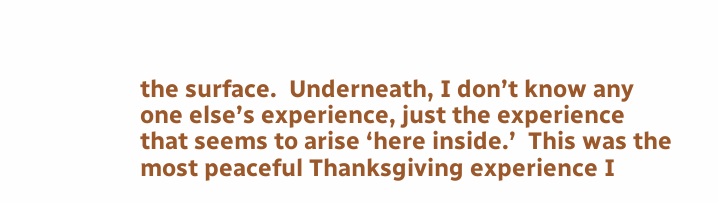the surface.  Underneath, I don’t know any one else’s experience, just the experience that seems to arise ‘here inside.’  This was the most peaceful Thanksgiving experience I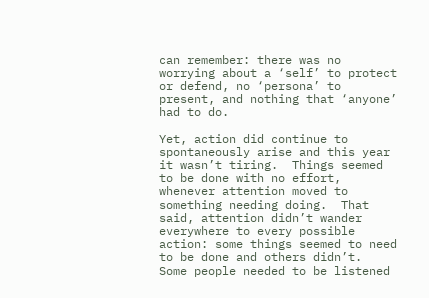can remember: there was no worrying about a ‘self’ to protect or defend, no ‘persona’ to present, and nothing that ‘anyone’ had to do.

Yet, action did continue to spontaneously arise and this year it wasn’t tiring.  Things seemed to be done with no effort, whenever attention moved to something needing doing.  That said, attention didn’t wander everywhere to every possible action: some things seemed to need to be done and others didn’t.  Some people needed to be listened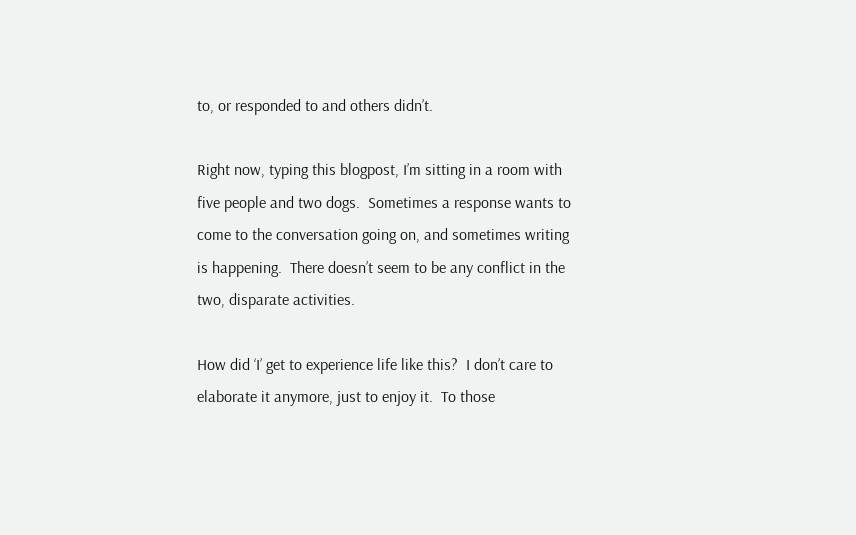to, or responded to and others didn’t.

Right now, typing this blogpost, I’m sitting in a room with five people and two dogs.  Sometimes a response wants to come to the conversation going on, and sometimes writing is happening.  There doesn’t seem to be any conflict in the two, disparate activities.

How did ‘I’ get to experience life like this?  I don’t care to elaborate it anymore, just to enjoy it.  To those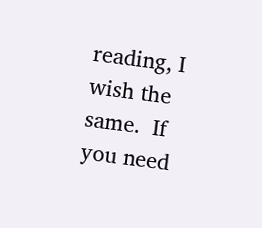reading, I wish the same.  If you need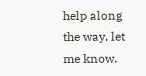help along the way, let me know.